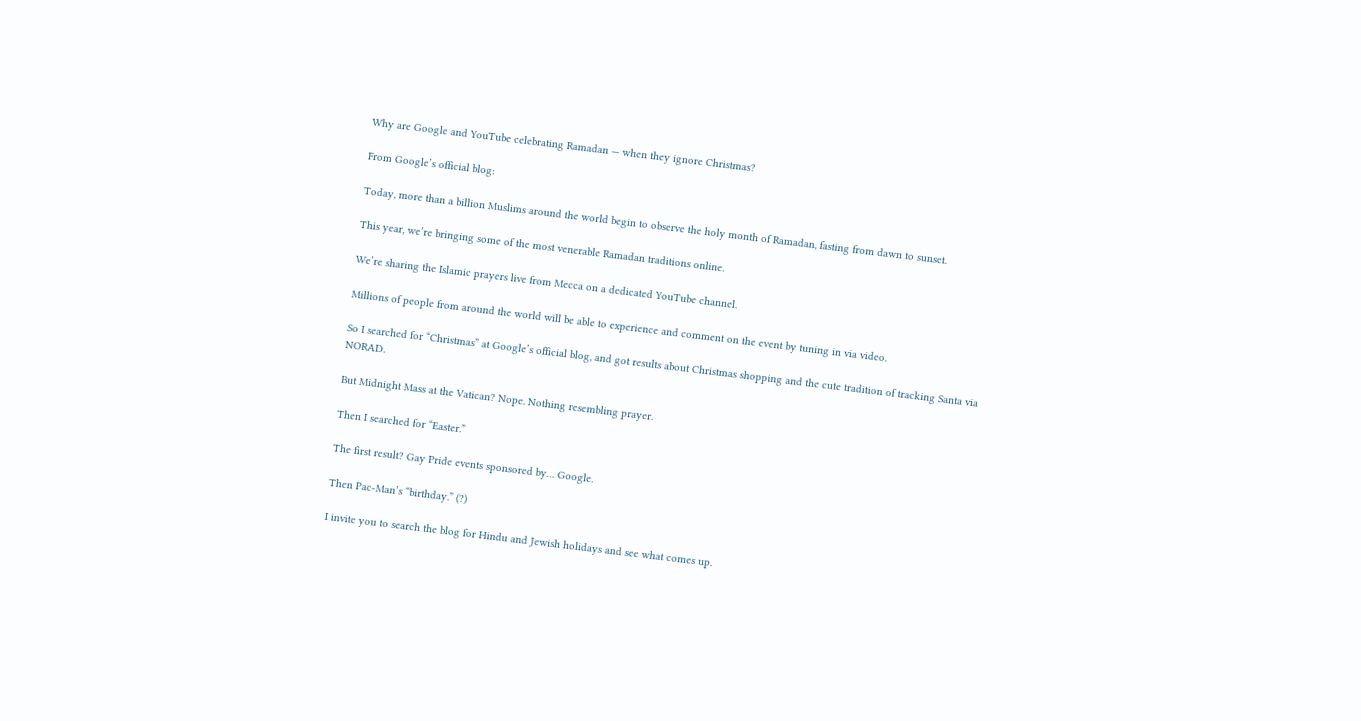Why are Google and YouTube celebrating Ramadan — when they ignore Christmas?

From Google’s official blog:

Today, more than a billion Muslims around the world begin to observe the holy month of Ramadan, fasting from dawn to sunset.

This year, we’re bringing some of the most venerable Ramadan traditions online.

We’re sharing the Islamic prayers live from Mecca on a dedicated YouTube channel.

Millions of people from around the world will be able to experience and comment on the event by tuning in via video.

So I searched for “Christmas” at Google’s official blog, and got results about Christmas shopping and the cute tradition of tracking Santa via NORAD.

But Midnight Mass at the Vatican? Nope. Nothing resembling prayer.

Then I searched for “Easter.”

The first result? Gay Pride events sponsored by… Google.

Then Pac-Man’s “birthday.” (?)

I invite you to search the blog for Hindu and Jewish holidays and see what comes up.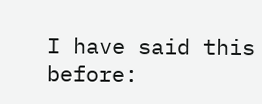I have said this before: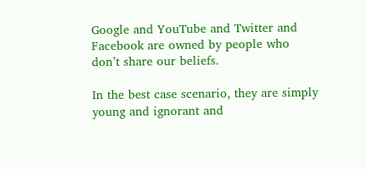Google and YouTube and Twitter and Facebook are owned by people who don’t share our beliefs.

In the best case scenario, they are simply young and ignorant and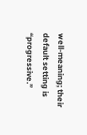well-meaning; their default setting is “progressive.”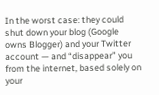In the worst case: they could shut down your blog (Google owns Blogger) and your Twitter account — and “disappear” you from the internet, based solely on your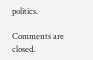politics.

Comments are closed.